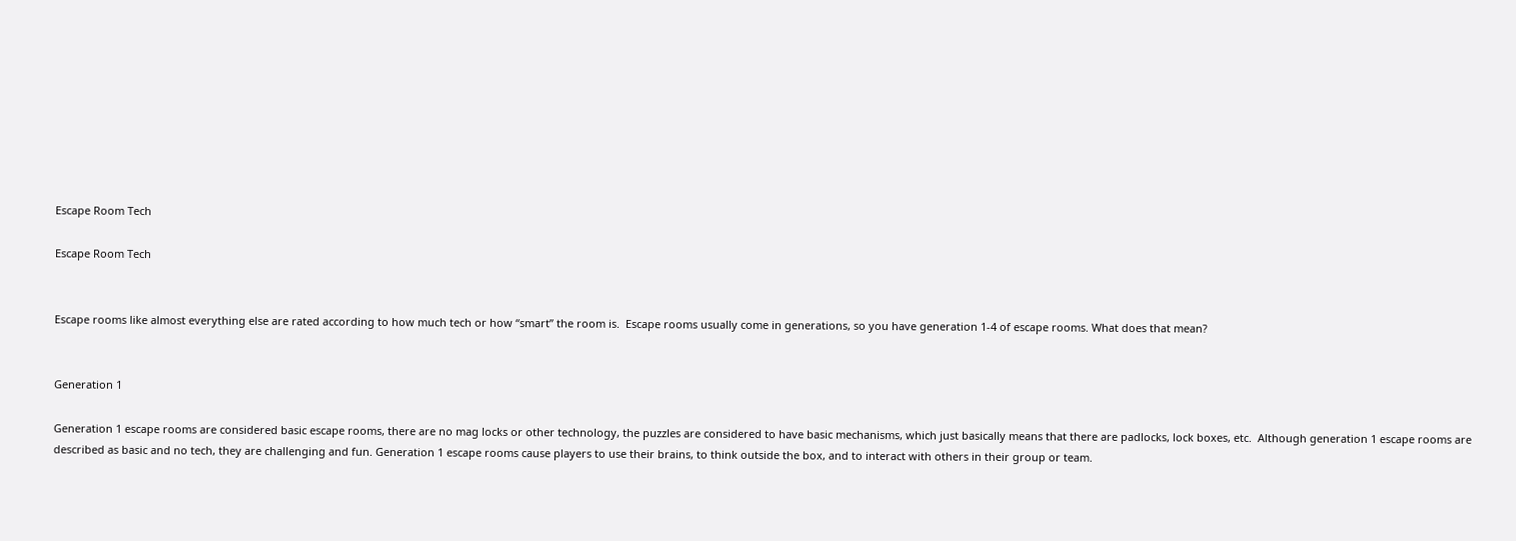Escape Room Tech

Escape Room Tech


Escape rooms like almost everything else are rated according to how much tech or how “smart” the room is.  Escape rooms usually come in generations, so you have generation 1-4 of escape rooms. What does that mean?


Generation 1

Generation 1 escape rooms are considered basic escape rooms, there are no mag locks or other technology, the puzzles are considered to have basic mechanisms, which just basically means that there are padlocks, lock boxes, etc.  Although generation 1 escape rooms are described as basic and no tech, they are challenging and fun. Generation 1 escape rooms cause players to use their brains, to think outside the box, and to interact with others in their group or team.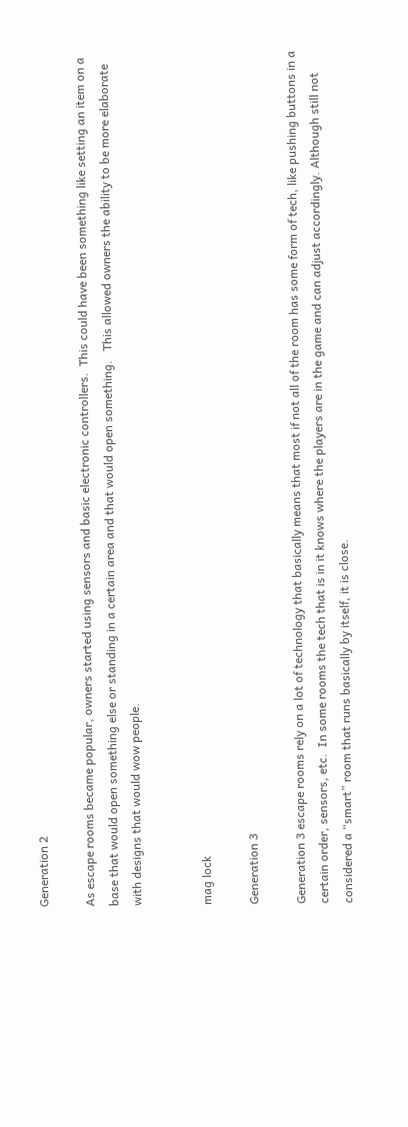Generation 2

As escape rooms became popular, owners started using sensors and basic electronic controllers.  This could have been something like setting an item on a base that would open something else or standing in a certain area and that would open something.   This allowed owners the ability to be more elaborate with designs that would wow people.


mag lock

Generation 3

Generation 3 escape rooms rely on a lot of technology that basically means that most if not all of the room has some form of tech, like pushing buttons in a certain order, sensors, etc.  In some rooms the tech that is in it knows where the players are in the game and can adjust accordingly. Although still not considered a “smart” room that runs basically by itself, it is close.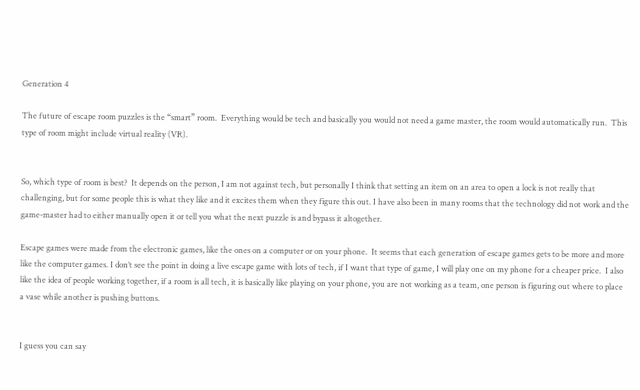Generation 4

The future of escape room puzzles is the “smart” room.  Everything would be tech and basically you would not need a game master, the room would automatically run.  This type of room might include virtual reality (VR).


So, which type of room is best?  It depends on the person, I am not against tech, but personally I think that setting an item on an area to open a lock is not really that challenging, but for some people this is what they like and it excites them when they figure this out. I have also been in many rooms that the technology did not work and the game-master had to either manually open it or tell you what the next puzzle is and bypass it altogether.

Escape games were made from the electronic games, like the ones on a computer or on your phone.  It seems that each generation of escape games gets to be more and more like the computer games. I don’t see the point in doing a live escape game with lots of tech, if I want that type of game, I will play one on my phone for a cheaper price.  I also like the idea of people working together, if a room is all tech, it is basically like playing on your phone, you are not working as a team, one person is figuring out where to place a vase while another is pushing buttons.


I guess you can say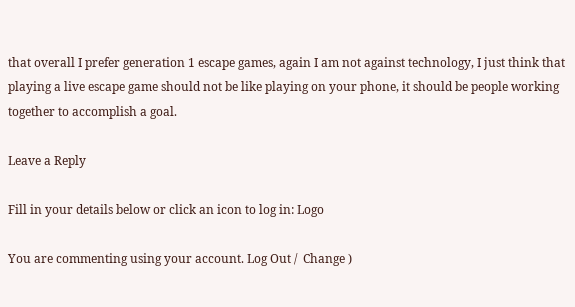that overall I prefer generation 1 escape games, again I am not against technology, I just think that playing a live escape game should not be like playing on your phone, it should be people working together to accomplish a goal.

Leave a Reply

Fill in your details below or click an icon to log in: Logo

You are commenting using your account. Log Out /  Change )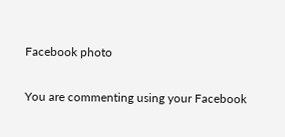Facebook photo

You are commenting using your Facebook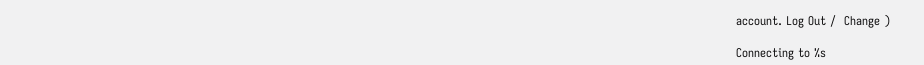account. Log Out /  Change )

Connecting to %s